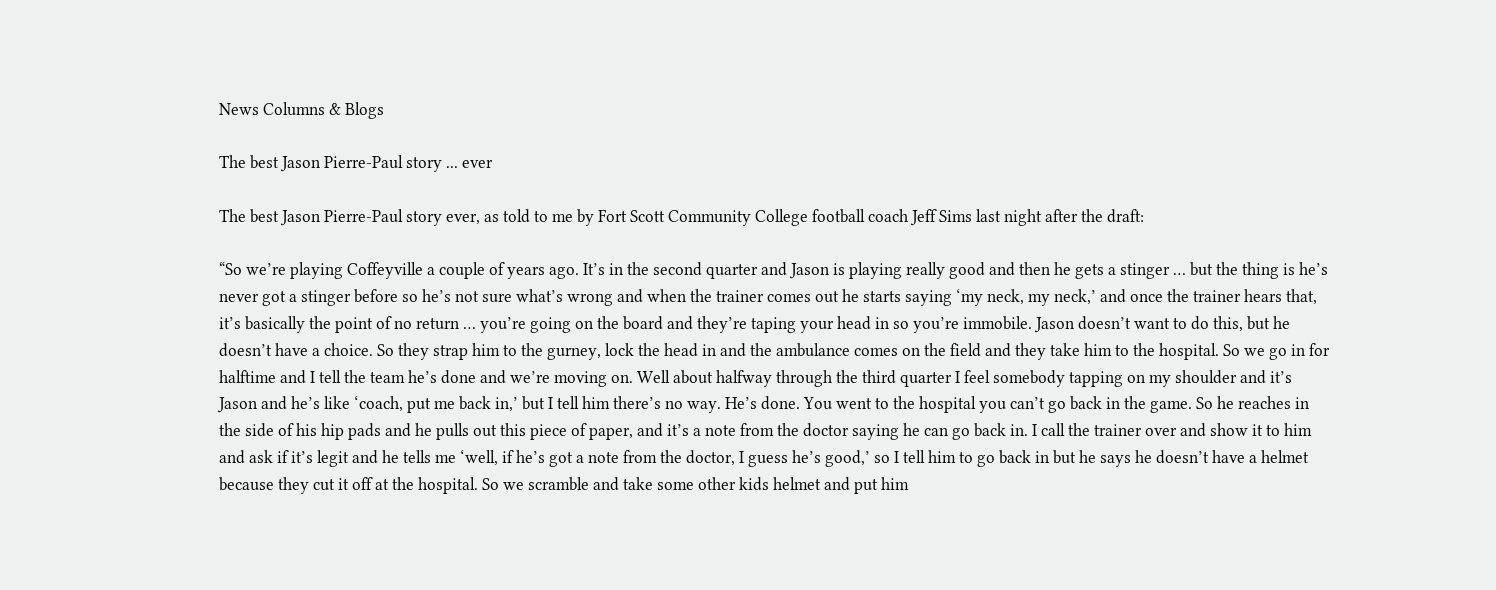News Columns & Blogs

The best Jason Pierre-Paul story ... ever

The best Jason Pierre-Paul story ever, as told to me by Fort Scott Community College football coach Jeff Sims last night after the draft:

“So we’re playing Coffeyville a couple of years ago. It’s in the second quarter and Jason is playing really good and then he gets a stinger … but the thing is he’s never got a stinger before so he’s not sure what’s wrong and when the trainer comes out he starts saying ‘my neck, my neck,’ and once the trainer hears that, it’s basically the point of no return … you’re going on the board and they’re taping your head in so you’re immobile. Jason doesn’t want to do this, but he doesn’t have a choice. So they strap him to the gurney, lock the head in and the ambulance comes on the field and they take him to the hospital. So we go in for halftime and I tell the team he’s done and we’re moving on. Well about halfway through the third quarter I feel somebody tapping on my shoulder and it’s Jason and he’s like ‘coach, put me back in,’ but I tell him there’s no way. He’s done. You went to the hospital you can’t go back in the game. So he reaches in the side of his hip pads and he pulls out this piece of paper, and it’s a note from the doctor saying he can go back in. I call the trainer over and show it to him and ask if it’s legit and he tells me ‘well, if he’s got a note from the doctor, I guess he’s good,’ so I tell him to go back in but he says he doesn’t have a helmet because they cut it off at the hospital. So we scramble and take some other kids helmet and put him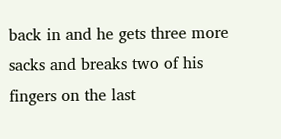back in and he gets three more sacks and breaks two of his fingers on the last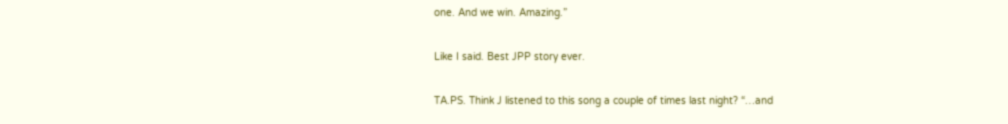one. And we win. Amazing.”

Like I said. Best JPP story ever.

TA.PS. Think J listened to this song a couple of times last night? “…and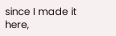since I made it here,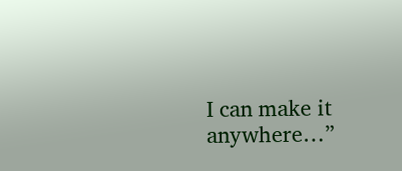I can make it anywhere…”